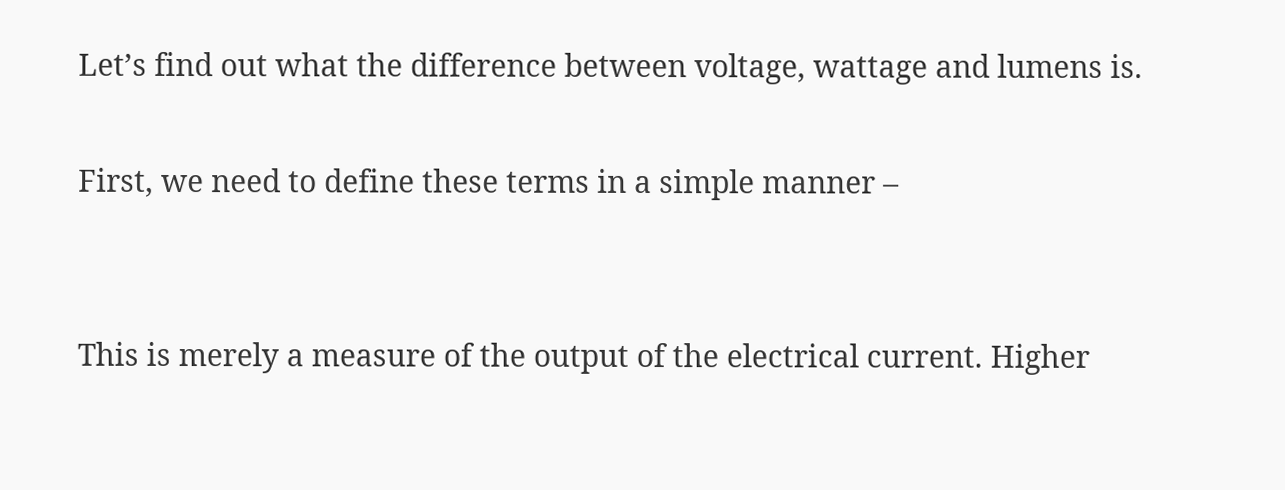Let’s find out what the difference between voltage, wattage and lumens is.

First, we need to define these terms in a simple manner –


This is merely a measure of the output of the electrical current. Higher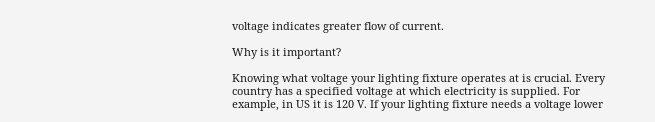voltage indicates greater flow of current.

Why is it important?

Knowing what voltage your lighting fixture operates at is crucial. Every country has a specified voltage at which electricity is supplied. For example, in US it is 120 V. If your lighting fixture needs a voltage lower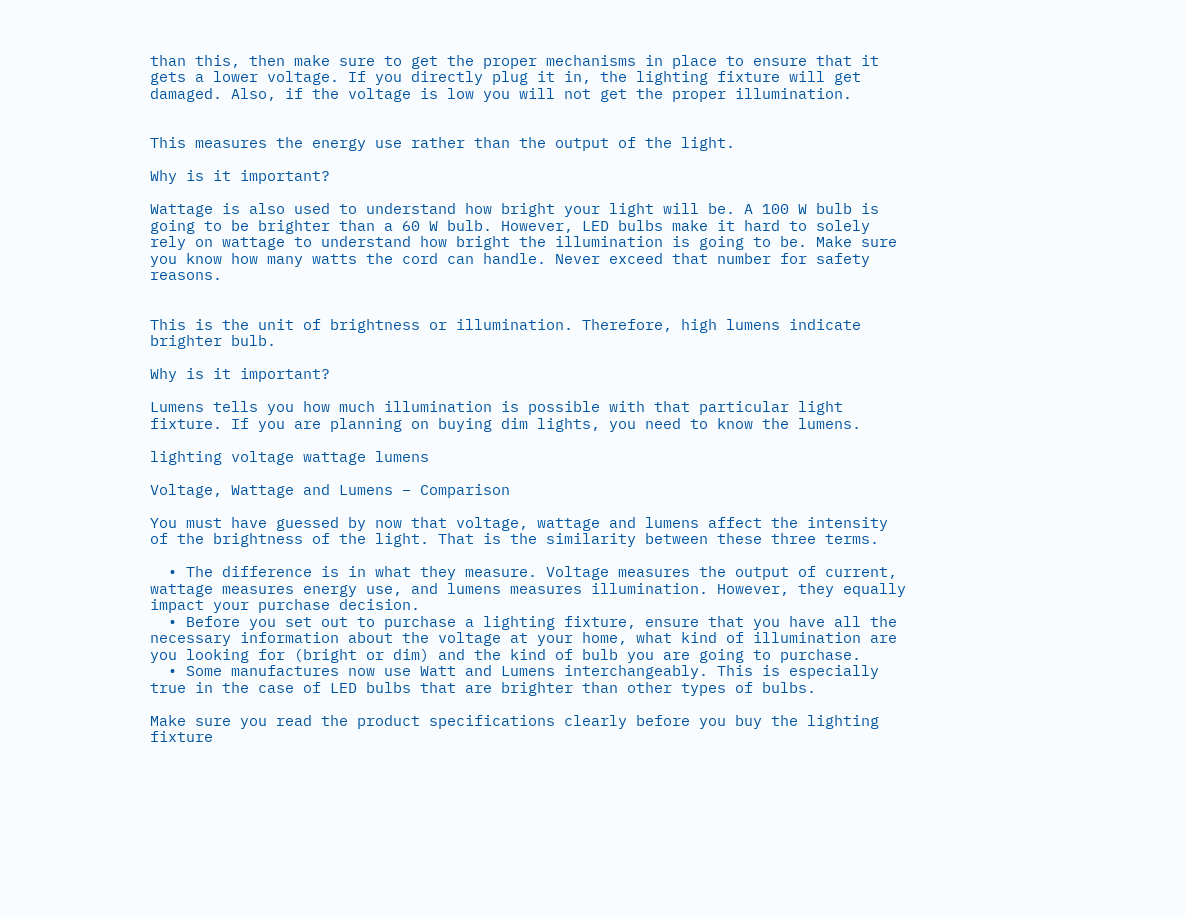than this, then make sure to get the proper mechanisms in place to ensure that it gets a lower voltage. If you directly plug it in, the lighting fixture will get damaged. Also, if the voltage is low you will not get the proper illumination.


This measures the energy use rather than the output of the light.

Why is it important?

Wattage is also used to understand how bright your light will be. A 100 W bulb is going to be brighter than a 60 W bulb. However, LED bulbs make it hard to solely rely on wattage to understand how bright the illumination is going to be. Make sure you know how many watts the cord can handle. Never exceed that number for safety reasons.


This is the unit of brightness or illumination. Therefore, high lumens indicate brighter bulb.

Why is it important?

Lumens tells you how much illumination is possible with that particular light fixture. If you are planning on buying dim lights, you need to know the lumens.

lighting voltage wattage lumens

Voltage, Wattage and Lumens – Comparison

You must have guessed by now that voltage, wattage and lumens affect the intensity of the brightness of the light. That is the similarity between these three terms.

  • The difference is in what they measure. Voltage measures the output of current, wattage measures energy use, and lumens measures illumination. However, they equally impact your purchase decision.
  • Before you set out to purchase a lighting fixture, ensure that you have all the necessary information about the voltage at your home, what kind of illumination are you looking for (bright or dim) and the kind of bulb you are going to purchase.
  • Some manufactures now use Watt and Lumens interchangeably. This is especially true in the case of LED bulbs that are brighter than other types of bulbs.

Make sure you read the product specifications clearly before you buy the lighting fixture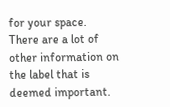for your space. There are a lot of other information on the label that is deemed important.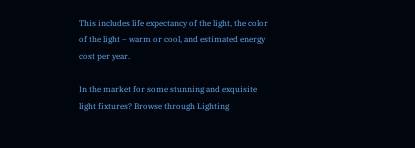This includes life expectancy of the light, the color of the light – warm or cool, and estimated energy cost per year.

In the market for some stunning and exquisite light fixtures? Browse through Lighting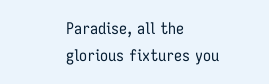Paradise, all the glorious fixtures you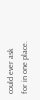could ever ask for in one place.